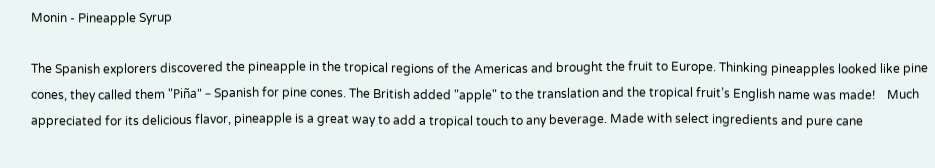Monin - Pineapple Syrup

The Spanish explorers discovered the pineapple in the tropical regions of the Americas and brought the fruit to Europe. Thinking pineapples looked like pine cones, they called them "Piña" – Spanish for pine cones. The British added "apple" to the translation and the tropical fruit’s English name was made!    Much appreciated for its delicious flavor, pineapple is a great way to add a tropical touch to any beverage. Made with select ingredients and pure cane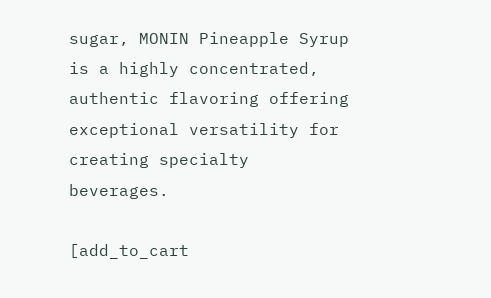sugar, MONIN Pineapple Syrup is a highly concentrated, authentic flavoring offering exceptional versatility for creating specialty beverages.

[add_to_cart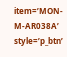item=’MON-M-AR038A’ style=’p_btn’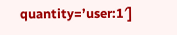quantity=’user:1′]